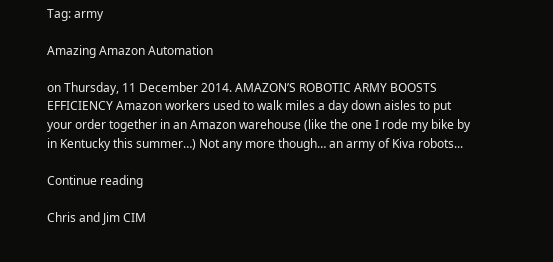Tag: army

Amazing Amazon Automation

on Thursday, 11 December 2014. AMAZON’S ROBOTIC ARMY BOOSTS EFFICIENCY Amazon workers used to walk miles a day down aisles to put your order together in an Amazon warehouse (like the one I rode my bike by in Kentucky this summer…) Not any more though… an army of Kiva robots...

Continue reading

Chris and Jim CIM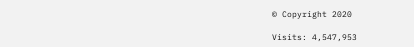© Copyright 2020

Visits: 4,547,953